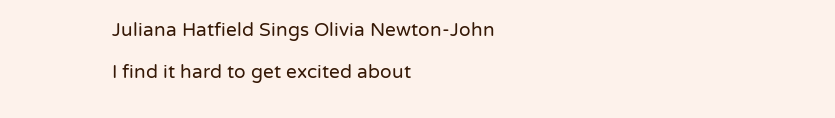Juliana Hatfield Sings Olivia Newton-John

I find it hard to get excited about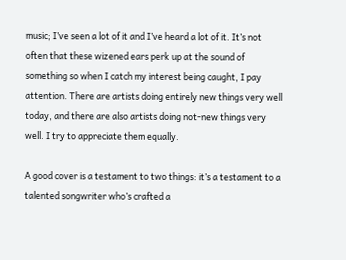music; I’ve seen a lot of it and I’ve heard a lot of it. It’s not often that these wizened ears perk up at the sound of something so when I catch my interest being caught, I pay attention. There are artists doing entirely new things very well today, and there are also artists doing not-new things very well. I try to appreciate them equally.

A good cover is a testament to two things: it’s a testament to a talented songwriter who’s crafted a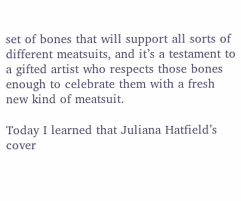set of bones that will support all sorts of different meatsuits, and it’s a testament to a gifted artist who respects those bones enough to celebrate them with a fresh new kind of meatsuit.

Today I learned that Juliana Hatfield’s cover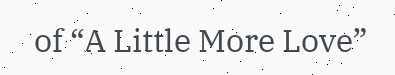of “A Little More Love”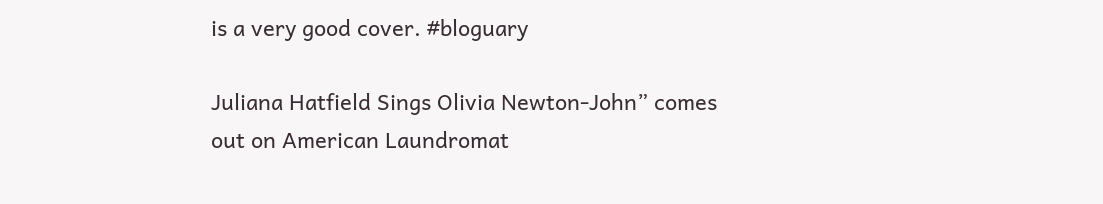is a very good cover. #bloguary

Juliana Hatfield Sings Olivia Newton-John” comes out on American Laundromat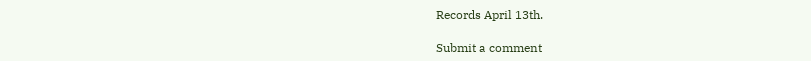Records April 13th.

Submit a comment